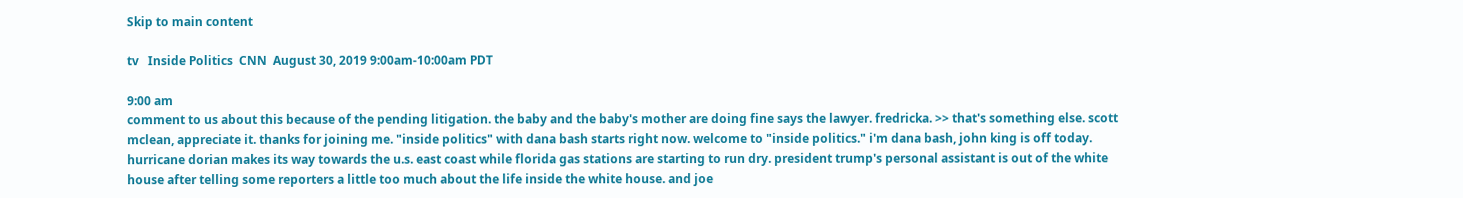Skip to main content

tv   Inside Politics  CNN  August 30, 2019 9:00am-10:00am PDT

9:00 am
comment to us about this because of the pending litigation. the baby and the baby's mother are doing fine says the lawyer. fredricka. >> that's something else. scott mclean, appreciate it. thanks for joining me. "inside politics" with dana bash starts right now. welcome to "inside politics." i'm dana bash, john king is off today. hurricane dorian makes its way towards the u.s. east coast while florida gas stations are starting to run dry. president trump's personal assistant is out of the white house after telling some reporters a little too much about the life inside the white house. and joe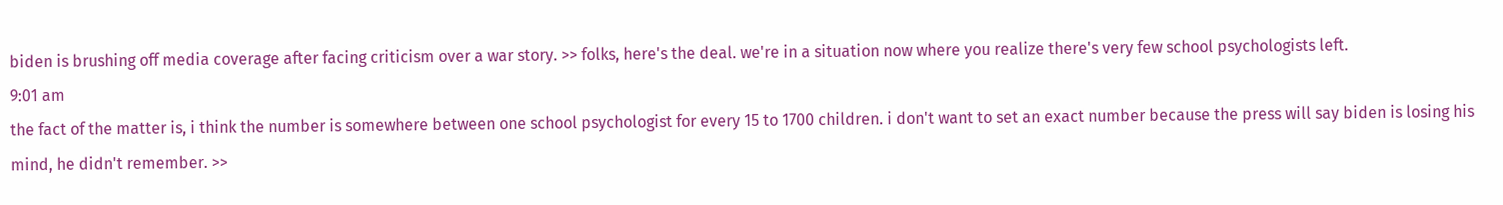biden is brushing off media coverage after facing criticism over a war story. >> folks, here's the deal. we're in a situation now where you realize there's very few school psychologists left.
9:01 am
the fact of the matter is, i think the number is somewhere between one school psychologist for every 15 to 1700 children. i don't want to set an exact number because the press will say biden is losing his mind, he didn't remember. >>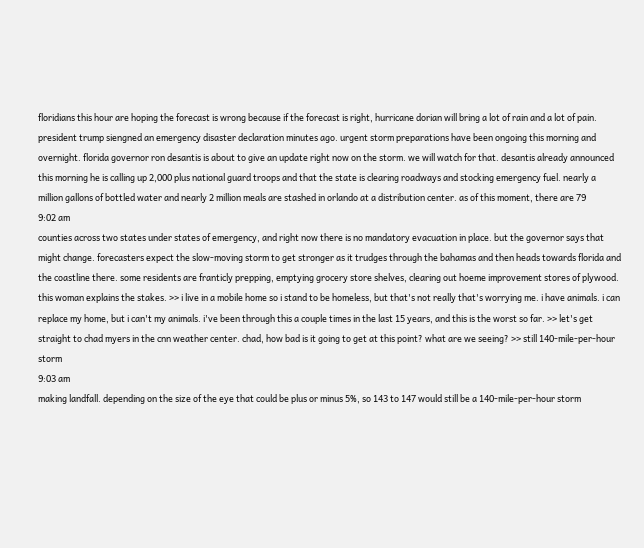floridians this hour are hoping the forecast is wrong because if the forecast is right, hurricane dorian will bring a lot of rain and a lot of pain. president trump siengned an emergency disaster declaration minutes ago. urgent storm preparations have been ongoing this morning and overnight. florida governor ron desantis is about to give an update right now on the storm. we will watch for that. desantis already announced this morning he is calling up 2,000 plus national guard troops and that the state is clearing roadways and stocking emergency fuel. nearly a million gallons of bottled water and nearly 2 million meals are stashed in orlando at a distribution center. as of this moment, there are 79
9:02 am
counties across two states under states of emergency, and right now there is no mandatory evacuation in place. but the governor says that might change. forecasters expect the slow-moving storm to get stronger as it trudges through the bahamas and then heads towards florida and the coastline there. some residents are franticly prepping, emptying grocery store shelves, clearing out hoeme improvement stores of plywood. this woman explains the stakes. >> i live in a mobile home so i stand to be homeless, but that's not really that's worrying me. i have animals. i can replace my home, but i can't my animals. i've been through this a couple times in the last 15 years, and this is the worst so far. >> let's get straight to chad myers in the cnn weather center. chad, how bad is it going to get at this point? what are we seeing? >> still 140-mile-per-hour storm
9:03 am
making landfall. depending on the size of the eye that could be plus or minus 5%, so 143 to 147 would still be a 140-mile-per-hour storm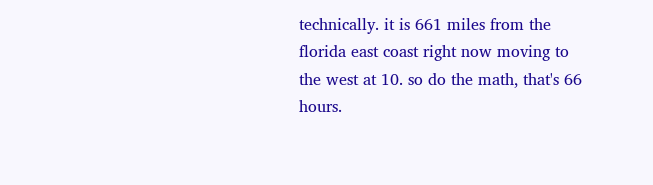technically. it is 661 miles from the florida east coast right now moving to the west at 10. so do the math, that's 66 hours.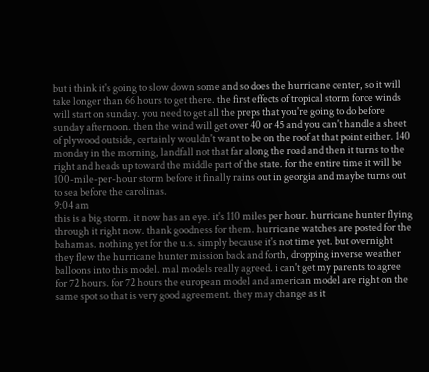but i think it's going to slow down some and so does the hurricane center, so it will take longer than 66 hours to get there. the first effects of tropical storm force winds will start on sunday. you need to get all the preps that you're going to do before sunday afternoon. then the wind will get over 40 or 45 and you can't handle a sheet of plywood outside, certainly wouldn't want to be on the roof at that point either. 140 monday in the morning, landfall not that far along the road and then it turns to the right and heads up toward the middle part of the state. for the entire time it will be 100-mile-per-hour storm before it finally rains out in georgia and maybe turns out to sea before the carolinas.
9:04 am
this is a big storm. it now has an eye. it's 110 miles per hour. hurricane hunter flying through it right now. thank goodness for them. hurricane watches are posted for the bahamas. nothing yet for the u.s. simply because it's not time yet. but overnight they flew the hurricane hunter mission back and forth, dropping inverse weather balloons into this model. mal models really agreed. i can't get my parents to agree for 72 hours. for 72 hours the european model and american model are right on the same spot so that is very good agreement. they may change as it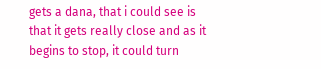gets a dana, that i could see is that it gets really close and as it begins to stop, it could turn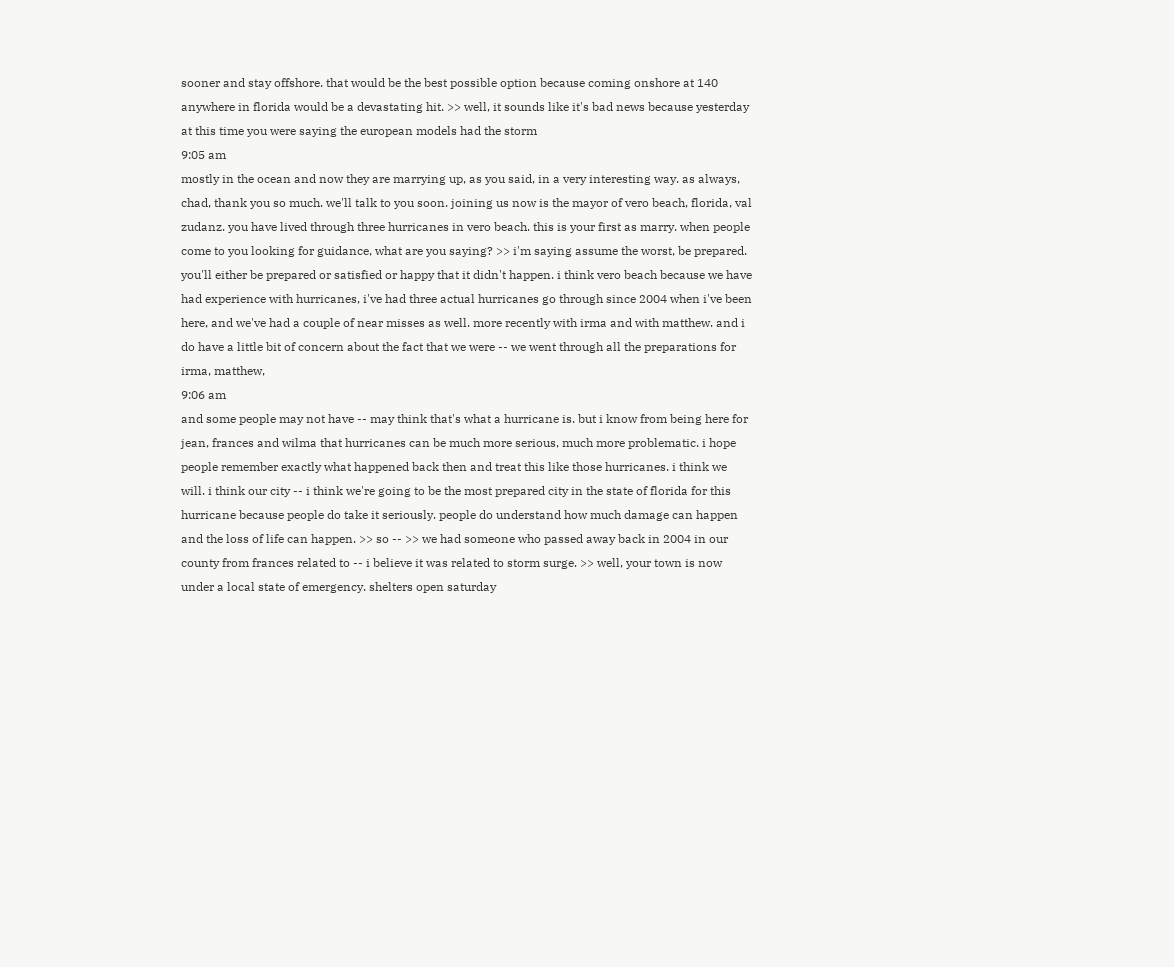sooner and stay offshore. that would be the best possible option because coming onshore at 140 anywhere in florida would be a devastating hit. >> well, it sounds like it's bad news because yesterday at this time you were saying the european models had the storm
9:05 am
mostly in the ocean and now they are marrying up, as you said, in a very interesting way. as always, chad, thank you so much. we'll talk to you soon. joining us now is the mayor of vero beach, florida, val zudanz. you have lived through three hurricanes in vero beach. this is your first as marry. when people come to you looking for guidance, what are you saying? >> i'm saying assume the worst, be prepared. you'll either be prepared or satisfied or happy that it didn't happen. i think vero beach because we have had experience with hurricanes, i've had three actual hurricanes go through since 2004 when i've been here, and we've had a couple of near misses as well. more recently with irma and with matthew. and i do have a little bit of concern about the fact that we were -- we went through all the preparations for irma, matthew,
9:06 am
and some people may not have -- may think that's what a hurricane is. but i know from being here for jean, frances and wilma that hurricanes can be much more serious, much more problematic. i hope people remember exactly what happened back then and treat this like those hurricanes. i think we will. i think our city -- i think we're going to be the most prepared city in the state of florida for this hurricane because people do take it seriously. people do understand how much damage can happen and the loss of life can happen. >> so -- >> we had someone who passed away back in 2004 in our county from frances related to -- i believe it was related to storm surge. >> well, your town is now under a local state of emergency. shelters open saturday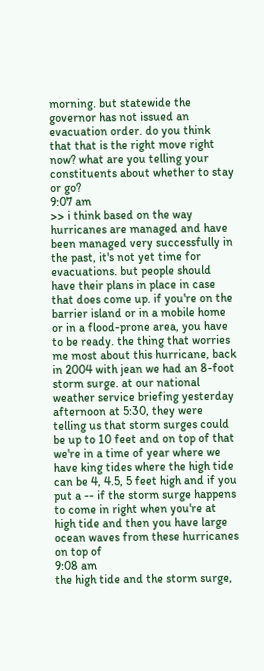morning. but statewide the governor has not issued an evacuation order. do you think that that is the right move right now? what are you telling your constituents about whether to stay or go?
9:07 am
>> i think based on the way hurricanes are managed and have been managed very successfully in the past, it's not yet time for evacuations. but people should have their plans in place in case that does come up. if you're on the barrier island or in a mobile home or in a flood-prone area, you have to be ready. the thing that worries me most about this hurricane, back in 2004 with jean we had an 8-foot storm surge. at our national weather service briefing yesterday afternoon at 5:30, they were telling us that storm surges could be up to 10 feet and on top of that we're in a time of year where we have king tides where the high tide can be 4, 4.5, 5 feet high and if you put a -- if the storm surge happens to come in right when you're at high tide and then you have large ocean waves from these hurricanes on top of
9:08 am
the high tide and the storm surge,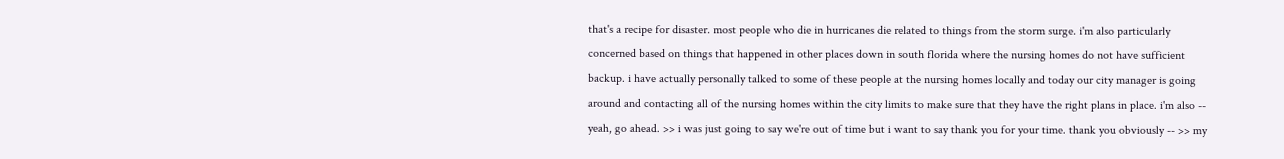that's a recipe for disaster. most people who die in hurricanes die related to things from the storm surge. i'm also particularly concerned based on things that happened in other places down in south florida where the nursing homes do not have sufficient backup. i have actually personally talked to some of these people at the nursing homes locally and today our city manager is going around and contacting all of the nursing homes within the city limits to make sure that they have the right plans in place. i'm also -- yeah, go ahead. >> i was just going to say we're out of time but i want to say thank you for your time. thank you obviously -- >> my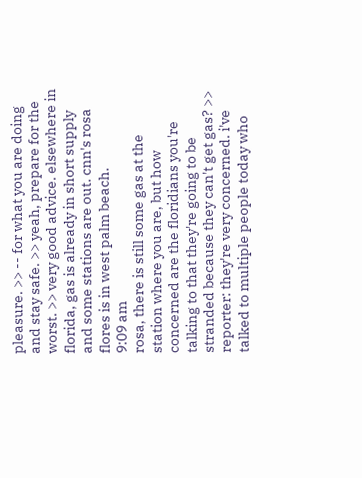pleasure. >> -- for what you are doing and stay safe. >> yeah, prepare for the worst. >> very good advice. elsewhere in florida, gas is already in short supply and some stations are out. cnn's rosa flores is in west palm beach.
9:09 am
rosa, there is still some gas at the station where you are, but how concerned are the floridians you're talking to that they're going to be stranded because they can't get gas? >> reporter: they're very concerned. i've talked to multiple people today who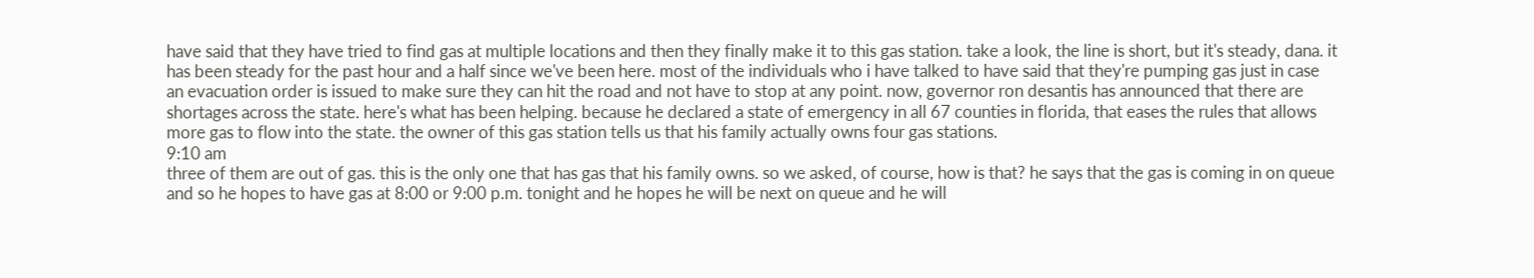have said that they have tried to find gas at multiple locations and then they finally make it to this gas station. take a look, the line is short, but it's steady, dana. it has been steady for the past hour and a half since we've been here. most of the individuals who i have talked to have said that they're pumping gas just in case an evacuation order is issued to make sure they can hit the road and not have to stop at any point. now, governor ron desantis has announced that there are shortages across the state. here's what has been helping. because he declared a state of emergency in all 67 counties in florida, that eases the rules that allows more gas to flow into the state. the owner of this gas station tells us that his family actually owns four gas stations.
9:10 am
three of them are out of gas. this is the only one that has gas that his family owns. so we asked, of course, how is that? he says that the gas is coming in on queue and so he hopes to have gas at 8:00 or 9:00 p.m. tonight and he hopes he will be next on queue and he will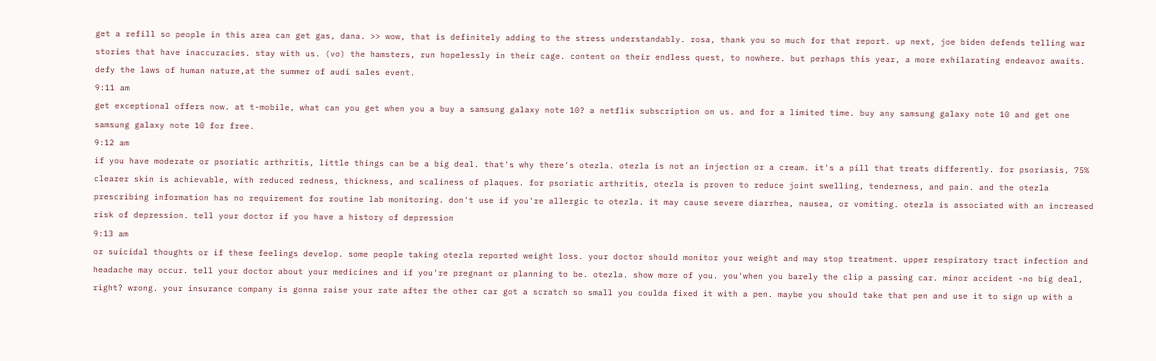get a refill so people in this area can get gas, dana. >> wow, that is definitely adding to the stress understandably. rosa, thank you so much for that report. up next, joe biden defends telling war stories that have inaccuracies. stay with us. (vo) the hamsters, run hopelessly in their cage. content on their endless quest, to nowhere. but perhaps this year, a more exhilarating endeavor awaits. defy the laws of human nature,at the summer of audi sales event.
9:11 am
get exceptional offers now. at t-mobile, what can you get when you a buy a samsung galaxy note 10? a netflix subscription on us. and for a limited time. buy any samsung galaxy note 10 and get one samsung galaxy note 10 for free.
9:12 am
if you have moderate or psoriatic arthritis, little things can be a big deal. that's why there's otezla. otezla is not an injection or a cream. it's a pill that treats differently. for psoriasis, 75% clearer skin is achievable, with reduced redness, thickness, and scaliness of plaques. for psoriatic arthritis, otezla is proven to reduce joint swelling, tenderness, and pain. and the otezla prescribing information has no requirement for routine lab monitoring. don't use if you're allergic to otezla. it may cause severe diarrhea, nausea, or vomiting. otezla is associated with an increased risk of depression. tell your doctor if you have a history of depression
9:13 am
or suicidal thoughts or if these feelings develop. some people taking otezla reported weight loss. your doctor should monitor your weight and may stop treatment. upper respiratory tract infection and headache may occur. tell your doctor about your medicines and if you're pregnant or planning to be. otezla. show more of you. you'when you barely the clip a passing car. minor accident -no big deal, right? wrong. your insurance company is gonna raise your rate after the other car got a scratch so small you coulda fixed it with a pen. maybe you should take that pen and use it to sign up with a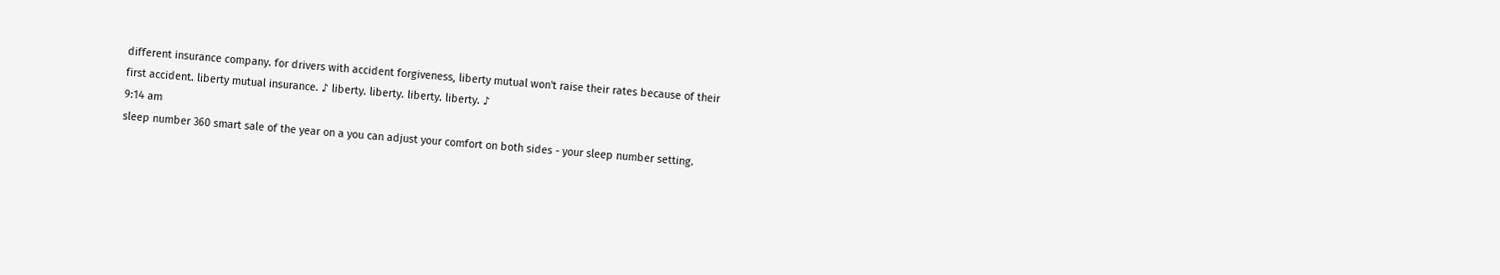different insurance company. for drivers with accident forgiveness, liberty mutual won't raise their rates because of their first accident. liberty mutual insurance. ♪ liberty. liberty. liberty. liberty. ♪
9:14 am
sleep number 360 smart sale of the year on a you can adjust your comfort on both sides - your sleep number setting.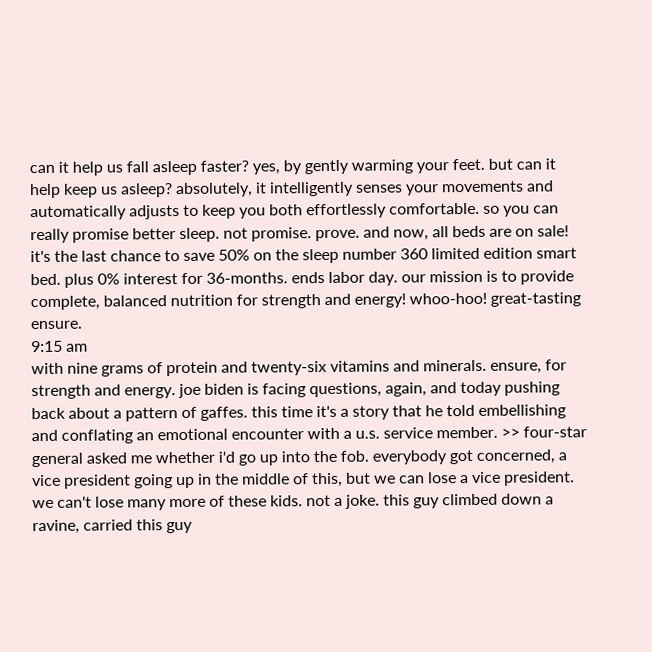can it help us fall asleep faster? yes, by gently warming your feet. but can it help keep us asleep? absolutely, it intelligently senses your movements and automatically adjusts to keep you both effortlessly comfortable. so you can really promise better sleep. not promise. prove. and now, all beds are on sale! it's the last chance to save 50% on the sleep number 360 limited edition smart bed. plus 0% interest for 36-months. ends labor day. our mission is to provide complete, balanced nutrition for strength and energy! whoo-hoo! great-tasting ensure.
9:15 am
with nine grams of protein and twenty-six vitamins and minerals. ensure, for strength and energy. joe biden is facing questions, again, and today pushing back about a pattern of gaffes. this time it's a story that he told embellishing and conflating an emotional encounter with a u.s. service member. >> four-star general asked me whether i'd go up into the fob. everybody got concerned, a vice president going up in the middle of this, but we can lose a vice president. we can't lose many more of these kids. not a joke. this guy climbed down a ravine, carried this guy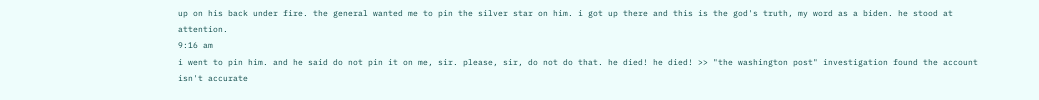up on his back under fire. the general wanted me to pin the silver star on him. i got up there and this is the god's truth, my word as a biden. he stood at attention.
9:16 am
i went to pin him. and he said do not pin it on me, sir. please, sir, do not do that. he died! he died! >> "the washington post" investigation found the account isn't accurate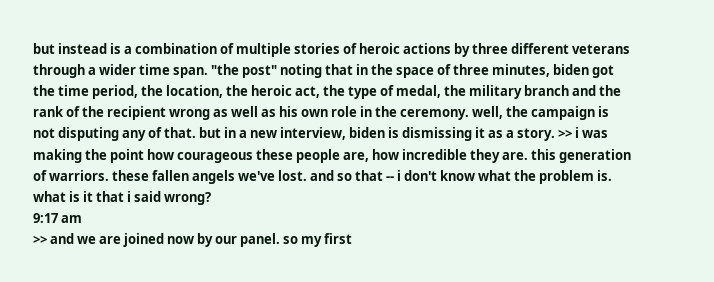but instead is a combination of multiple stories of heroic actions by three different veterans through a wider time span. "the post" noting that in the space of three minutes, biden got the time period, the location, the heroic act, the type of medal, the military branch and the rank of the recipient wrong as well as his own role in the ceremony. well, the campaign is not disputing any of that. but in a new interview, biden is dismissing it as a story. >> i was making the point how courageous these people are, how incredible they are. this generation of warriors. these fallen angels we've lost. and so that -- i don't know what the problem is. what is it that i said wrong?
9:17 am
>> and we are joined now by our panel. so my first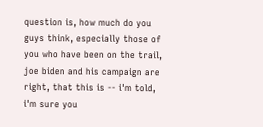question is, how much do you guys think, especially those of you who have been on the trail, joe biden and his campaign are right, that this is -- i'm told, i'm sure you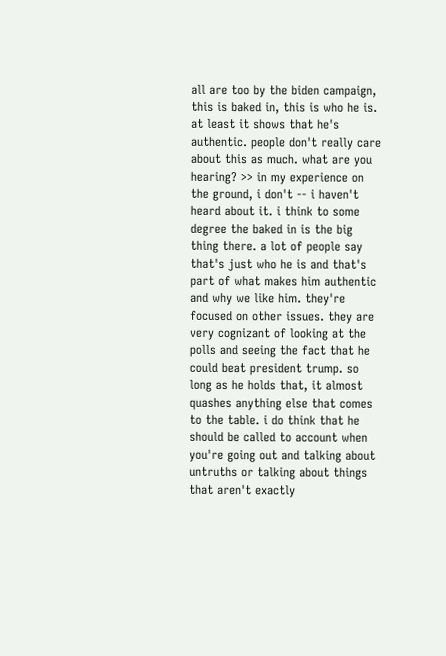all are too by the biden campaign, this is baked in, this is who he is. at least it shows that he's authentic. people don't really care about this as much. what are you hearing? >> in my experience on the ground, i don't -- i haven't heard about it. i think to some degree the baked in is the big thing there. a lot of people say that's just who he is and that's part of what makes him authentic and why we like him. they're focused on other issues. they are very cognizant of looking at the polls and seeing the fact that he could beat president trump. so long as he holds that, it almost quashes anything else that comes to the table. i do think that he should be called to account when you're going out and talking about untruths or talking about things that aren't exactly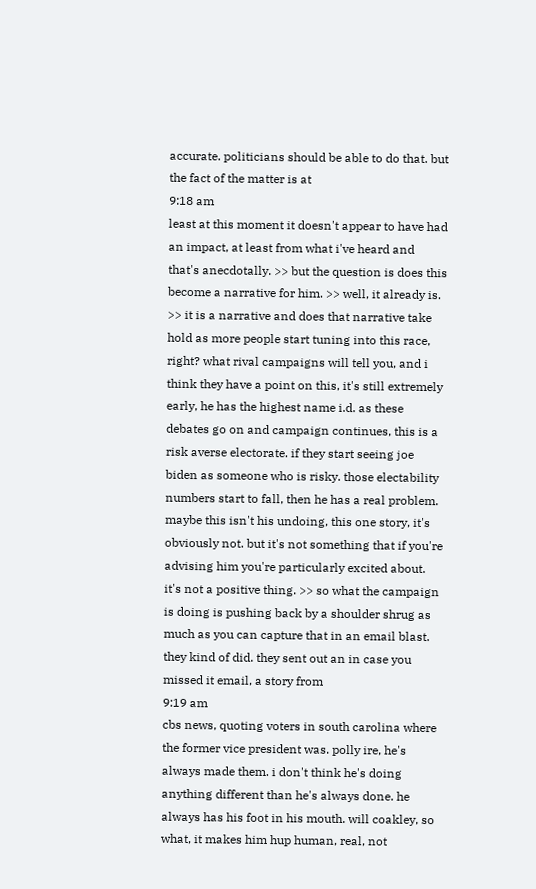accurate. politicians should be able to do that. but the fact of the matter is at
9:18 am
least at this moment it doesn't appear to have had an impact, at least from what i've heard and that's anecdotally. >> but the question is does this become a narrative for him. >> well, it already is. >> it is a narrative and does that narrative take hold as more people start tuning into this race, right? what rival campaigns will tell you, and i think they have a point on this, it's still extremely early, he has the highest name i.d. as these debates go on and campaign continues, this is a risk averse electorate. if they start seeing joe biden as someone who is risky. those electability numbers start to fall, then he has a real problem. maybe this isn't his undoing, this one story, it's obviously not. but it's not something that if you're advising him you're particularly excited about. it's not a positive thing. >> so what the campaign is doing is pushing back by a shoulder shrug as much as you can capture that in an email blast. they kind of did. they sent out an in case you missed it email, a story from
9:19 am
cbs news, quoting voters in south carolina where the former vice president was. polly ire, he's always made them. i don't think he's doing anything different than he's always done. he always has his foot in his mouth. will coakley, so what, it makes him hup human, real, not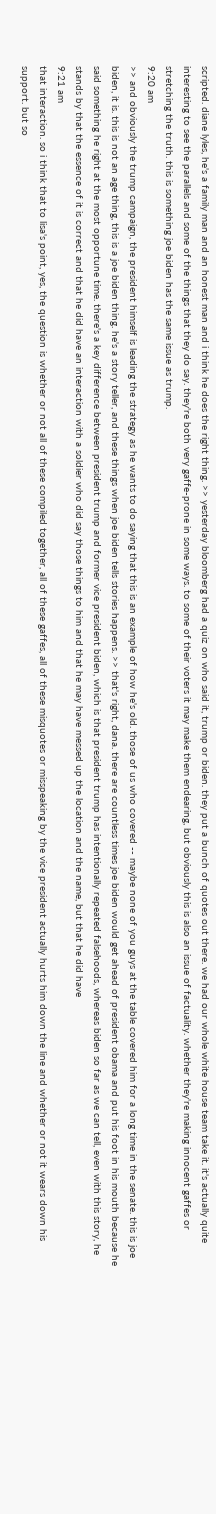scripted. diane lyles, he's a family man and an honest man and i think he does the right thing. >> yesterday bloomberg had a quiz on who said it, trump or biden. they put a bunch of quotes out there. we had our whole white house team take it. it's actually quite interesting to see the parallels and some of the things that they do say. they're both very gaffe-prone in some ways. to some of their voters it may make them endearing, but obviously this is also an issue of factuality. whether they're making innocent gaffes or stretching the truth. this is something joe biden has the same issue as trump.
9:20 am
>> and obviously the trump campaign, the president himself is leading the strategy as he wants to do saying that this is an example of how he's old. those of us who covered -- maybe none of you guys at the table covered him for a long time in the senate. this is joe biden, it is. this is not an age thing, this is a joe biden thing. he's a story teller, and these things when joe biden tells stories happens. >> that's right, dana. there are countless times joe biden would get ahead of president obama and put his foot in his mouth because he said something he right at the most opportune time. there's a key difference between president trump and former vice president biden, which is that president trump has intentionally repeated falsehoods, whereas biden so far as we can tell, even with this story, he stands by that the essence of it is correct and that he did have an interaction with a soldier who did say those things to him and that he may have messed up the location and the name, but that he did have
9:21 am
that interaction. so i think that to lisa's point, yes, the question is whether or not all of these compiled together, all of these gaffes, all of these misquotes or misspeaking by the vice president actually hurts him down the line and whether or not it wears down his support. but so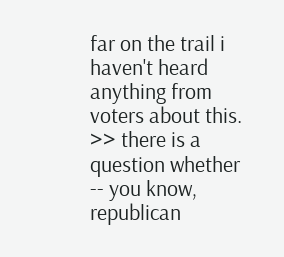far on the trail i haven't heard anything from voters about this. >> there is a question whether -- you know, republican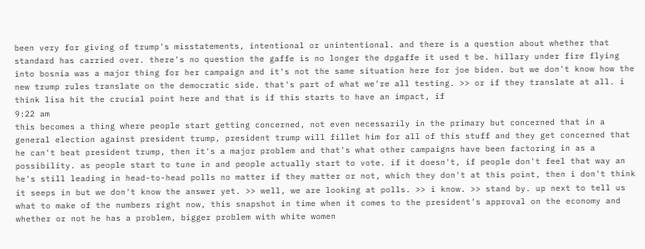been very for giving of trump's misstatements, intentional or unintentional. and there is a question about whether that standard has carried over. there's no question the gaffe is no longer the dpgaffe it used t be. hillary under fire flying into bosnia was a major thing for her campaign and it's not the same situation here for joe biden. but we don't know how the new trump rules translate on the democratic side. that's part of what we're all testing. >> or if they translate at all. i think lisa hit the crucial point here and that is if this starts to have an impact, if
9:22 am
this becomes a thing where people start getting concerned, not even necessarily in the primary but concerned that in a general election against president trump, president trump will fillet him for all of this stuff and they get concerned that he can't beat president trump, then it's a major problem and that's what other campaigns have been factoring in as a possibility. as people start to tune in and people actually start to vote. if it doesn't, if people don't feel that way an he's still leading in head-to-head polls no matter if they matter or not, which they don't at this point, then i don't think it seeps in but we don't know the answer yet. >> well, we are looking at polls. >> i know. >> stand by. up next to tell us what to make of the numbers right now, this snapshot in time when it comes to the president's approval on the economy and whether or not he has a problem, bigger problem with white women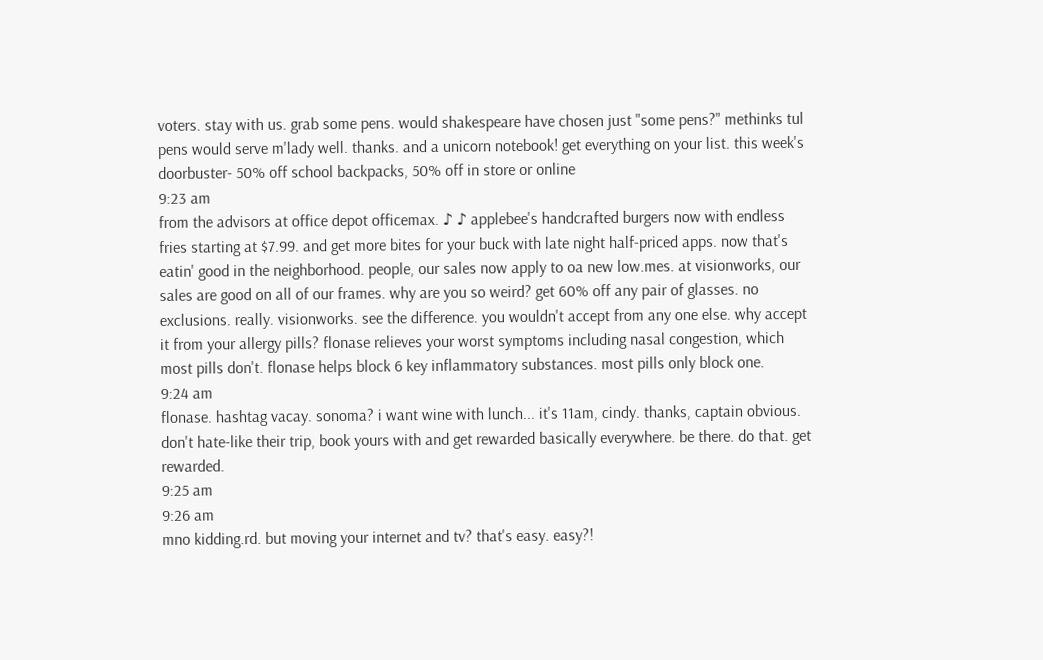voters. stay with us. grab some pens. would shakespeare have chosen just "some pens?" methinks tul pens would serve m'lady well. thanks. and a unicorn notebook! get everything on your list. this week's doorbuster- 50% off school backpacks, 50% off in store or online
9:23 am
from the advisors at office depot officemax. ♪ ♪ applebee's handcrafted burgers now with endless fries starting at $7.99. and get more bites for your buck with late night half-priced apps. now that's eatin' good in the neighborhood. people, our sales now apply to oa new low.mes. at visionworks, our sales are good on all of our frames. why are you so weird? get 60% off any pair of glasses. no exclusions. really. visionworks. see the difference. you wouldn't accept from any one else. why accept it from your allergy pills? flonase relieves your worst symptoms including nasal congestion, which most pills don't. flonase helps block 6 key inflammatory substances. most pills only block one.
9:24 am
flonase. hashtag vacay. sonoma? i want wine with lunch... it's 11am, cindy. thanks, captain obvious. don't hate-like their trip, book yours with and get rewarded basically everywhere. be there. do that. get rewarded.
9:25 am
9:26 am
mno kidding.rd. but moving your internet and tv? that's easy. easy?!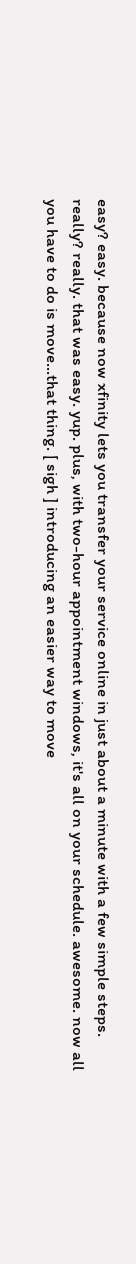easy? easy. because now xfinity lets you transfer your service online in just about a minute with a few simple steps. really? really. that was easy. yup. plus, with two-hour appointment windows, it's all on your schedule. awesome. now all you have to do is move...that thing. [ sigh ] introducing an easier way to move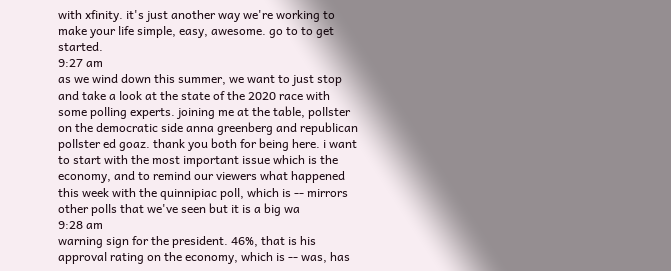with xfinity. it's just another way we're working to make your life simple, easy, awesome. go to to get started.
9:27 am
as we wind down this summer, we want to just stop and take a look at the state of the 2020 race with some polling experts. joining me at the table, pollster on the democratic side anna greenberg and republican pollster ed goaz. thank you both for being here. i want to start with the most important issue which is the economy, and to remind our viewers what happened this week with the quinnipiac poll, which is -- mirrors other polls that we've seen but it is a big wa
9:28 am
warning sign for the president. 46%, that is his approval rating on the economy, which is -- was, has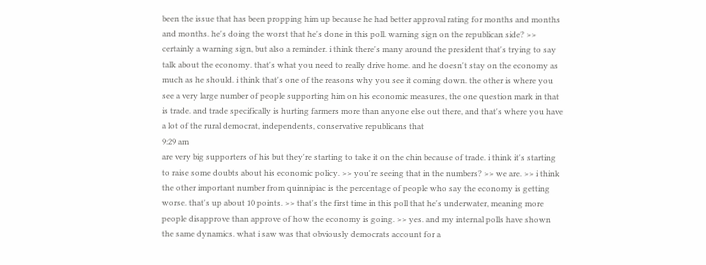been the issue that has been propping him up because he had better approval rating for months and months and months. he's doing the worst that he's done in this poll. warning sign on the republican side? >> certainly a warning sign, but also a reminder. i think there's many around the president that's trying to say talk about the economy. that's what you need to really drive home. and he doesn't stay on the economy as much as he should. i think that's one of the reasons why you see it coming down. the other is where you see a very large number of people supporting him on his economic measures, the one question mark in that is trade. and trade specifically is hurting farmers more than anyone else out there, and that's where you have a lot of the rural democrat, independents, conservative republicans that
9:29 am
are very big supporters of his but they're starting to take it on the chin because of trade. i think it's starting to raise some doubts about his economic policy. >> you're seeing that in the numbers? >> we are. >> i think the other important number from quinnipiac is the percentage of people who say the economy is getting worse. that's up about 10 points. >> that's the first time in this poll that he's underwater, meaning more people disapprove than approve of how the economy is going. >> yes. and my internal polls have shown the same dynamics. what i saw was that obviously democrats account for a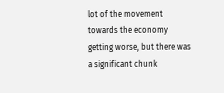lot of the movement towards the economy getting worse, but there was a significant chunk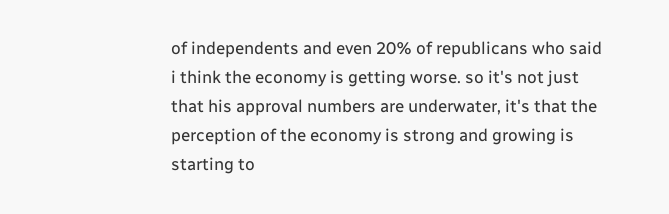of independents and even 20% of republicans who said i think the economy is getting worse. so it's not just that his approval numbers are underwater, it's that the perception of the economy is strong and growing is starting to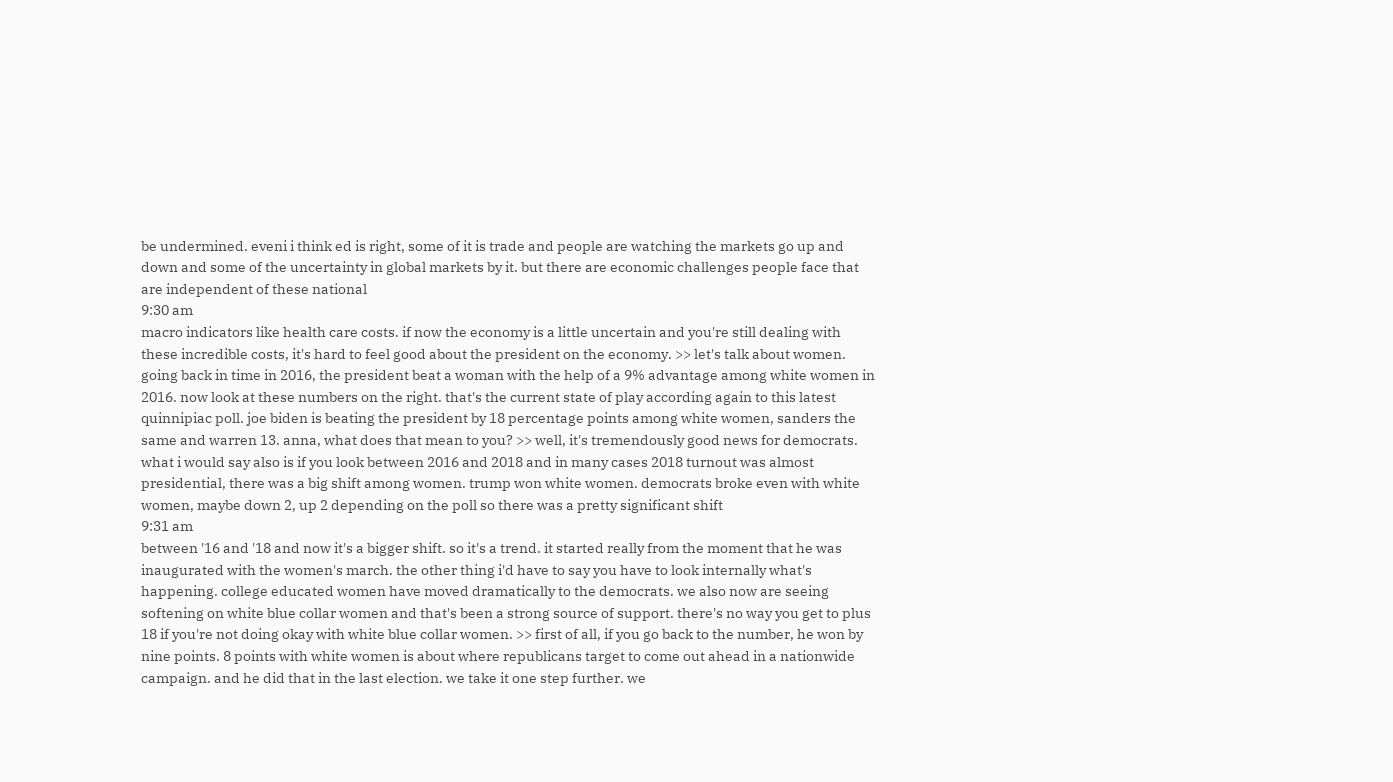be undermined. eveni i think ed is right, some of it is trade and people are watching the markets go up and down and some of the uncertainty in global markets by it. but there are economic challenges people face that are independent of these national
9:30 am
macro indicators like health care costs. if now the economy is a little uncertain and you're still dealing with these incredible costs, it's hard to feel good about the president on the economy. >> let's talk about women. going back in time in 2016, the president beat a woman with the help of a 9% advantage among white women in 2016. now look at these numbers on the right. that's the current state of play according again to this latest quinnipiac poll. joe biden is beating the president by 18 percentage points among white women, sanders the same and warren 13. anna, what does that mean to you? >> well, it's tremendously good news for democrats. what i would say also is if you look between 2016 and 2018 and in many cases 2018 turnout was almost presidential, there was a big shift among women. trump won white women. democrats broke even with white women, maybe down 2, up 2 depending on the poll so there was a pretty significant shift
9:31 am
between '16 and '18 and now it's a bigger shift. so it's a trend. it started really from the moment that he was inaugurated with the women's march. the other thing i'd have to say you have to look internally what's happening. college educated women have moved dramatically to the democrats. we also now are seeing softening on white blue collar women and that's been a strong source of support. there's no way you get to plus 18 if you're not doing okay with white blue collar women. >> first of all, if you go back to the number, he won by nine points. 8 points with white women is about where republicans target to come out ahead in a nationwide campaign. and he did that in the last election. we take it one step further. we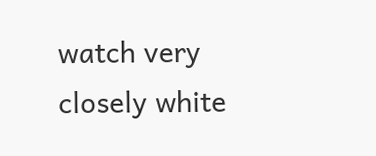watch very closely white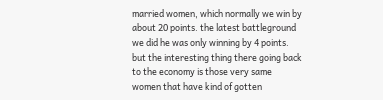married women, which normally we win by about 20 points. the latest battleground we did he was only winning by 4 points. but the interesting thing there going back to the economy is those very same women that have kind of gotten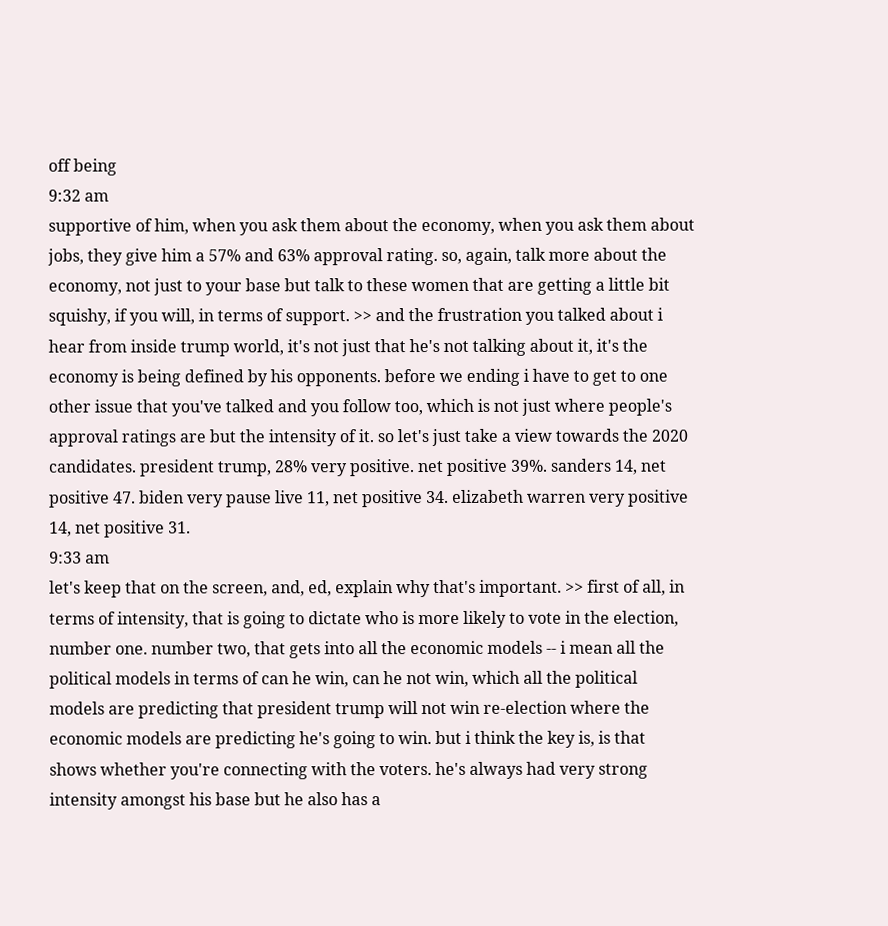off being
9:32 am
supportive of him, when you ask them about the economy, when you ask them about jobs, they give him a 57% and 63% approval rating. so, again, talk more about the economy, not just to your base but talk to these women that are getting a little bit squishy, if you will, in terms of support. >> and the frustration you talked about i hear from inside trump world, it's not just that he's not talking about it, it's the economy is being defined by his opponents. before we ending i have to get to one other issue that you've talked and you follow too, which is not just where people's approval ratings are but the intensity of it. so let's just take a view towards the 2020 candidates. president trump, 28% very positive. net positive 39%. sanders 14, net positive 47. biden very pause live 11, net positive 34. elizabeth warren very positive 14, net positive 31.
9:33 am
let's keep that on the screen, and, ed, explain why that's important. >> first of all, in terms of intensity, that is going to dictate who is more likely to vote in the election, number one. number two, that gets into all the economic models -- i mean all the political models in terms of can he win, can he not win, which all the political models are predicting that president trump will not win re-election where the economic models are predicting he's going to win. but i think the key is, is that shows whether you're connecting with the voters. he's always had very strong intensity amongst his base but he also has a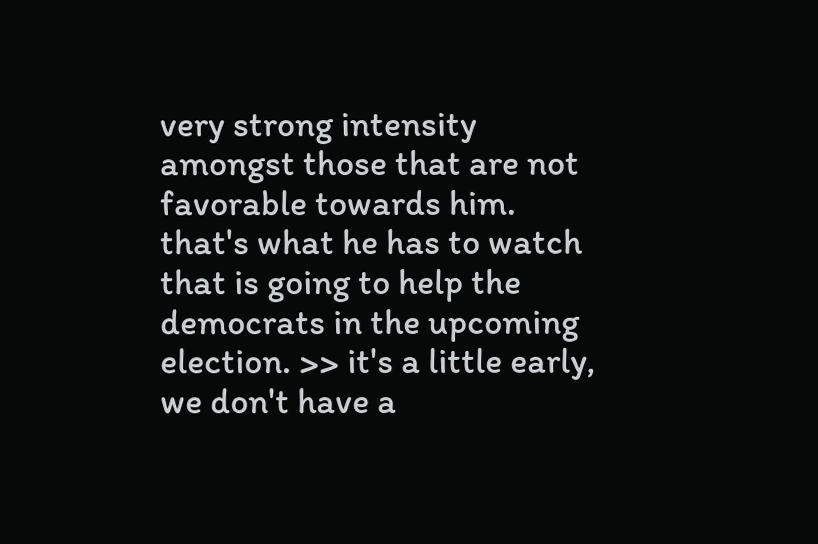very strong intensity amongst those that are not favorable towards him. that's what he has to watch that is going to help the democrats in the upcoming election. >> it's a little early, we don't have a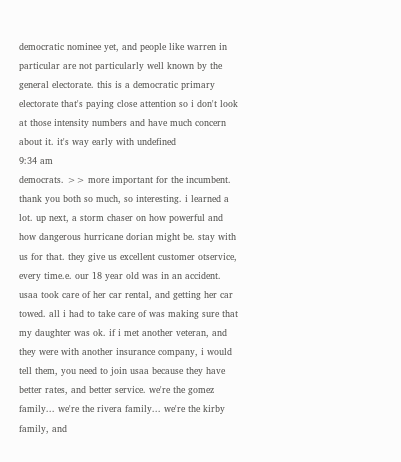democratic nominee yet, and people like warren in particular are not particularly well known by the general electorate. this is a democratic primary electorate that's paying close attention so i don't look at those intensity numbers and have much concern about it. it's way early with undefined
9:34 am
democrats. >> more important for the incumbent. thank you both so much, so interesting. i learned a lot. up next, a storm chaser on how powerful and how dangerous hurricane dorian might be. stay with us for that. they give us excellent customer otservice, every time.e. our 18 year old was in an accident. usaa took care of her car rental, and getting her car towed. all i had to take care of was making sure that my daughter was ok. if i met another veteran, and they were with another insurance company, i would tell them, you need to join usaa because they have better rates, and better service. we're the gomez family... we're the rivera family... we're the kirby family, and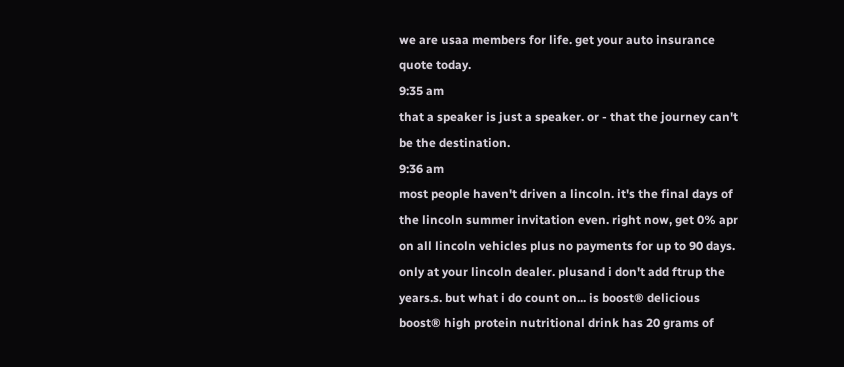we are usaa members for life. get your auto insurance quote today.
9:35 am
that a speaker is just a speaker. or - that the journey can't be the destination.
9:36 am
most people haven't driven a lincoln. it's the final days of the lincoln summer invitation even. right now, get 0% apr on all lincoln vehicles plus no payments for up to 90 days. only at your lincoln dealer. plusand i don't add ftrup the years.s. but what i do count on... is boost® delicious boost® high protein nutritional drink has 20 grams of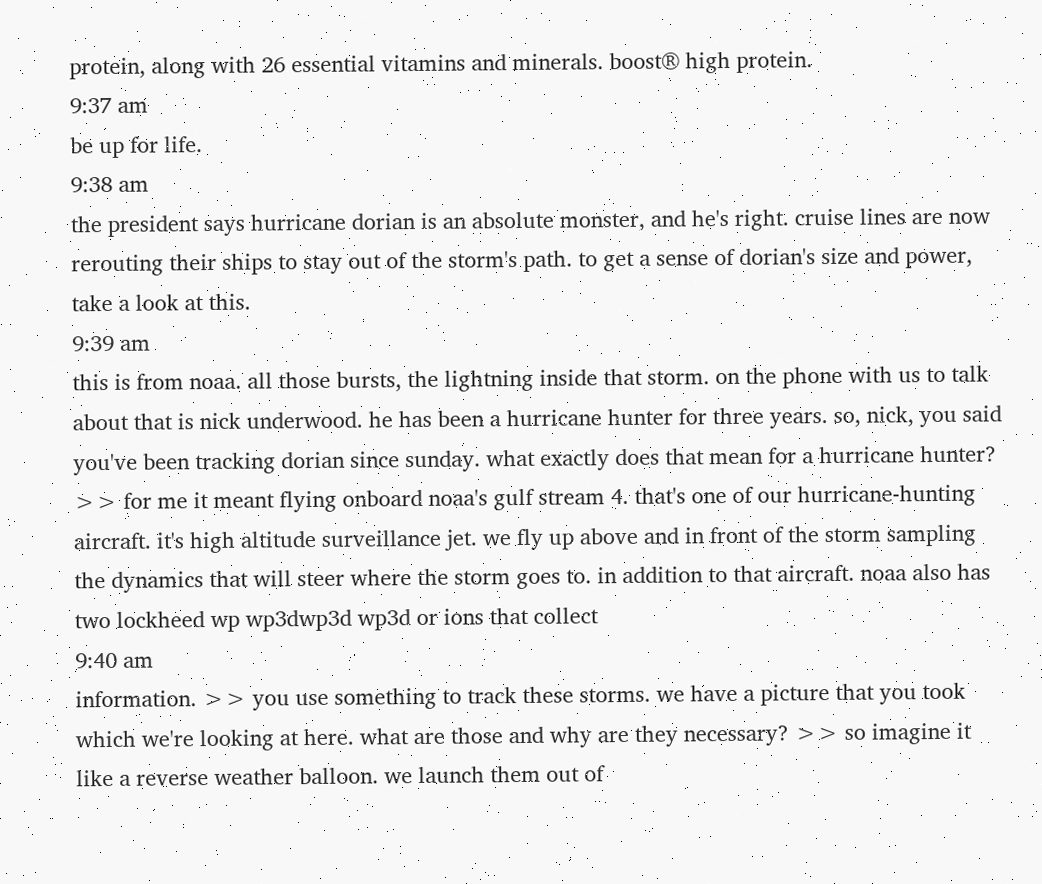protein, along with 26 essential vitamins and minerals. boost® high protein.
9:37 am
be up for life.
9:38 am
the president says hurricane dorian is an absolute monster, and he's right. cruise lines are now rerouting their ships to stay out of the storm's path. to get a sense of dorian's size and power, take a look at this.
9:39 am
this is from noaa. all those bursts, the lightning inside that storm. on the phone with us to talk about that is nick underwood. he has been a hurricane hunter for three years. so, nick, you said you've been tracking dorian since sunday. what exactly does that mean for a hurricane hunter? >> for me it meant flying onboard noaa's gulf stream 4. that's one of our hurricane-hunting aircraft. it's high altitude surveillance jet. we fly up above and in front of the storm sampling the dynamics that will steer where the storm goes to. in addition to that aircraft. noaa also has two lockheed wp wp3dwp3d wp3d or ions that collect
9:40 am
information. >> you use something to track these storms. we have a picture that you took which we're looking at here. what are those and why are they necessary? >> so imagine it like a reverse weather balloon. we launch them out of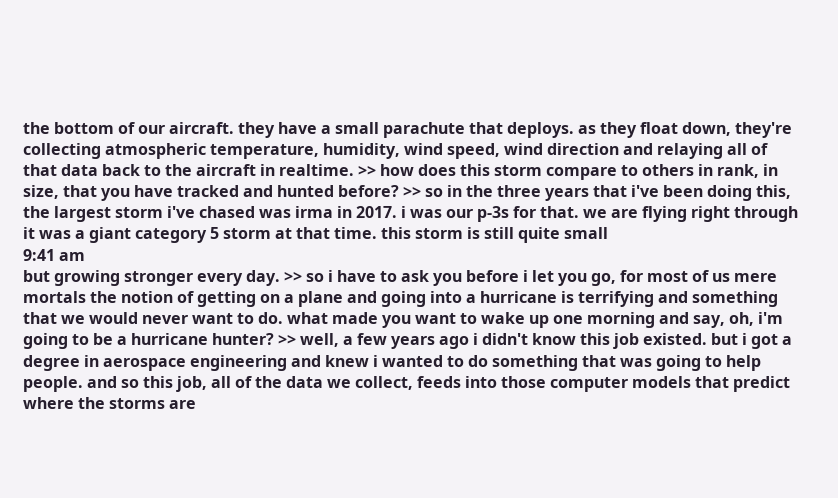the bottom of our aircraft. they have a small parachute that deploys. as they float down, they're collecting atmospheric temperature, humidity, wind speed, wind direction and relaying all of that data back to the aircraft in realtime. >> how does this storm compare to others in rank, in size, that you have tracked and hunted before? >> so in the three years that i've been doing this, the largest storm i've chased was irma in 2017. i was our p-3s for that. we are flying right through it was a giant category 5 storm at that time. this storm is still quite small
9:41 am
but growing stronger every day. >> so i have to ask you before i let you go, for most of us mere mortals the notion of getting on a plane and going into a hurricane is terrifying and something that we would never want to do. what made you want to wake up one morning and say, oh, i'm going to be a hurricane hunter? >> well, a few years ago i didn't know this job existed. but i got a degree in aerospace engineering and knew i wanted to do something that was going to help people. and so this job, all of the data we collect, feeds into those computer models that predict where the storms are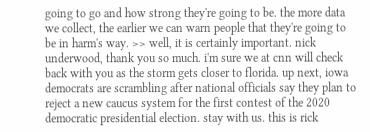going to go and how strong they're going to be. the more data we collect, the earlier we can warn people that they're going to be in harm's way. >> well, it is certainly important. nick underwood, thank you so much. i'm sure we at cnn will check back with you as the storm gets closer to florida. up next, iowa democrats are scrambling after national officials say they plan to reject a new caucus system for the first contest of the 2020 democratic presidential election. stay with us. this is rick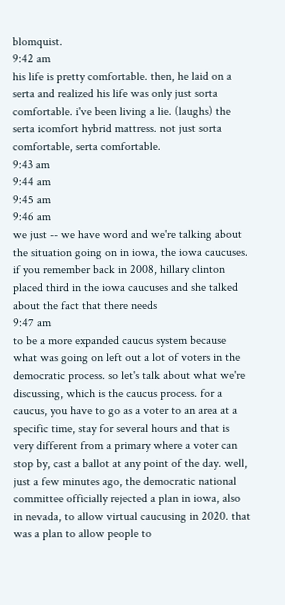blomquist.
9:42 am
his life is pretty comfortable. then, he laid on a serta and realized his life was only just sorta comfortable. i've been living a lie. (laughs) the serta icomfort hybrid mattress. not just sorta comfortable, serta comfortable.
9:43 am
9:44 am
9:45 am
9:46 am
we just -- we have word and we're talking about the situation going on in iowa, the iowa caucuses. if you remember back in 2008, hillary clinton placed third in the iowa caucuses and she talked about the fact that there needs
9:47 am
to be a more expanded caucus system because what was going on left out a lot of voters in the democratic process. so let's talk about what we're discussing, which is the caucus process. for a caucus, you have to go as a voter to an area at a specific time, stay for several hours and that is very different from a primary where a voter can stop by, cast a ballot at any point of the day. well, just a few minutes ago, the democratic national committee officially rejected a plan in iowa, also in nevada, to allow virtual caucusing in 2020. that was a plan to allow people to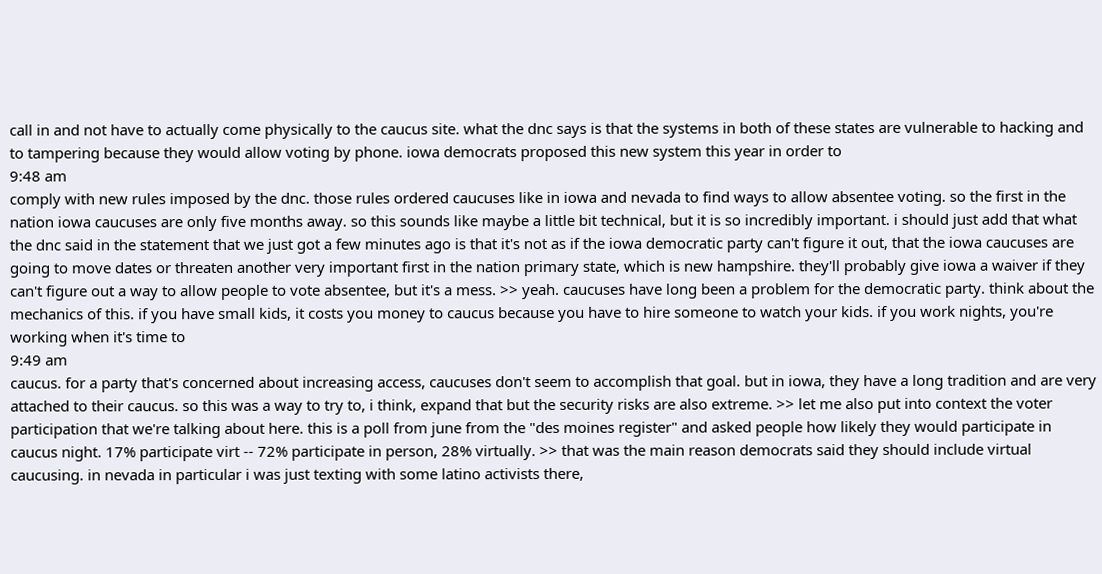call in and not have to actually come physically to the caucus site. what the dnc says is that the systems in both of these states are vulnerable to hacking and to tampering because they would allow voting by phone. iowa democrats proposed this new system this year in order to
9:48 am
comply with new rules imposed by the dnc. those rules ordered caucuses like in iowa and nevada to find ways to allow absentee voting. so the first in the nation iowa caucuses are only five months away. so this sounds like maybe a little bit technical, but it is so incredibly important. i should just add that what the dnc said in the statement that we just got a few minutes ago is that it's not as if the iowa democratic party can't figure it out, that the iowa caucuses are going to move dates or threaten another very important first in the nation primary state, which is new hampshire. they'll probably give iowa a waiver if they can't figure out a way to allow people to vote absentee, but it's a mess. >> yeah. caucuses have long been a problem for the democratic party. think about the mechanics of this. if you have small kids, it costs you money to caucus because you have to hire someone to watch your kids. if you work nights, you're working when it's time to
9:49 am
caucus. for a party that's concerned about increasing access, caucuses don't seem to accomplish that goal. but in iowa, they have a long tradition and are very attached to their caucus. so this was a way to try to, i think, expand that but the security risks are also extreme. >> let me also put into context the voter participation that we're talking about here. this is a poll from june from the "des moines register" and asked people how likely they would participate in caucus night. 17% participate virt -- 72% participate in person, 28% virtually. >> that was the main reason democrats said they should include virtual caucusing. in nevada in particular i was just texting with some latino activists there,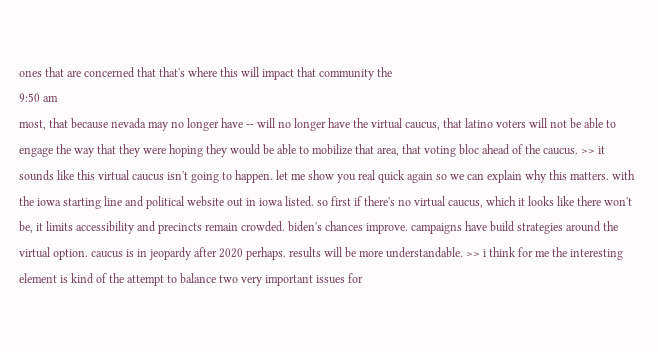ones that are concerned that that's where this will impact that community the
9:50 am
most, that because nevada may no longer have -- will no longer have the virtual caucus, that latino voters will not be able to engage the way that they were hoping they would be able to mobilize that area, that voting bloc ahead of the caucus. >> it sounds like this virtual caucus isn't going to happen. let me show you real quick again so we can explain why this matters. with the iowa starting line and political website out in iowa listed. so first if there's no virtual caucus, which it looks like there won't be, it limits accessibility and precincts remain crowded. biden's chances improve. campaigns have build strategies around the virtual option. caucus is in jeopardy after 2020 perhaps. results will be more understandable. >> i think for me the interesting element is kind of the attempt to balance two very important issues for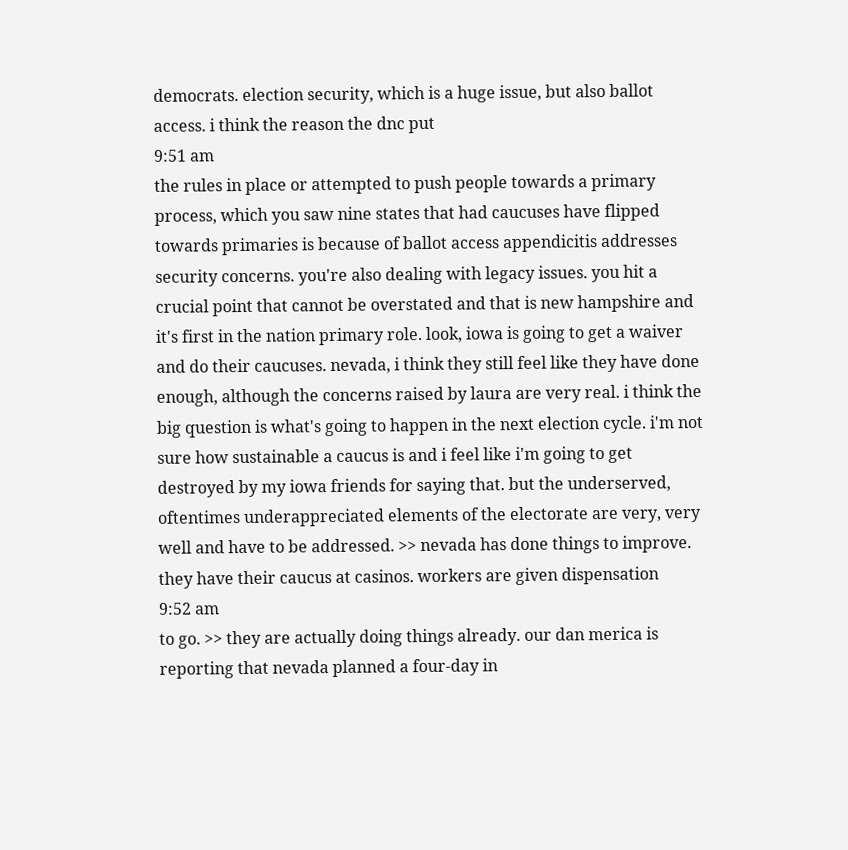democrats. election security, which is a huge issue, but also ballot access. i think the reason the dnc put
9:51 am
the rules in place or attempted to push people towards a primary process, which you saw nine states that had caucuses have flipped towards primaries is because of ballot access appendicitis addresses security concerns. you're also dealing with legacy issues. you hit a crucial point that cannot be overstated and that is new hampshire and it's first in the nation primary role. look, iowa is going to get a waiver and do their caucuses. nevada, i think they still feel like they have done enough, although the concerns raised by laura are very real. i think the big question is what's going to happen in the next election cycle. i'm not sure how sustainable a caucus is and i feel like i'm going to get destroyed by my iowa friends for saying that. but the underserved, oftentimes underappreciated elements of the electorate are very, very well and have to be addressed. >> nevada has done things to improve. they have their caucus at casinos. workers are given dispensation
9:52 am
to go. >> they are actually doing things already. our dan merica is reporting that nevada planned a four-day in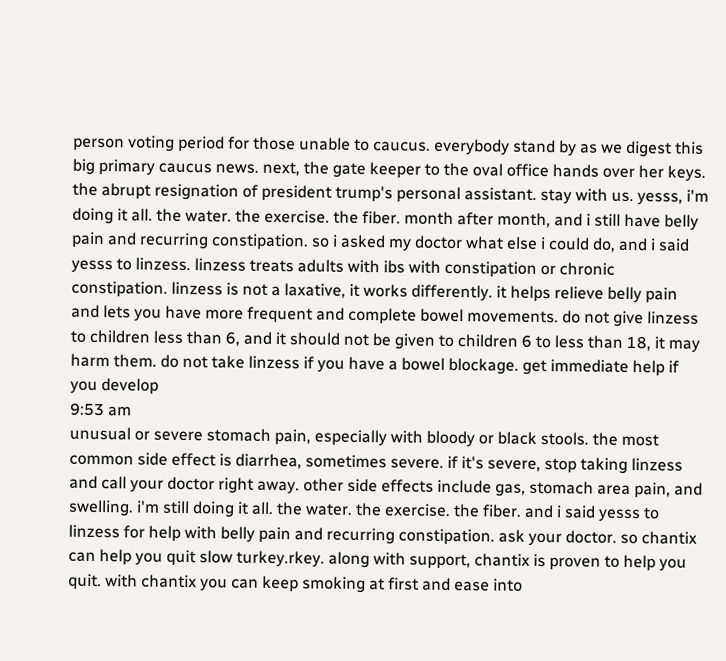person voting period for those unable to caucus. everybody stand by as we digest this big primary caucus news. next, the gate keeper to the oval office hands over her keys. the abrupt resignation of president trump's personal assistant. stay with us. yesss, i'm doing it all. the water. the exercise. the fiber. month after month, and i still have belly pain and recurring constipation. so i asked my doctor what else i could do, and i said yesss to linzess. linzess treats adults with ibs with constipation or chronic constipation. linzess is not a laxative, it works differently. it helps relieve belly pain and lets you have more frequent and complete bowel movements. do not give linzess to children less than 6, and it should not be given to children 6 to less than 18, it may harm them. do not take linzess if you have a bowel blockage. get immediate help if you develop
9:53 am
unusual or severe stomach pain, especially with bloody or black stools. the most common side effect is diarrhea, sometimes severe. if it's severe, stop taking linzess and call your doctor right away. other side effects include gas, stomach area pain, and swelling. i'm still doing it all. the water. the exercise. the fiber. and i said yesss to linzess for help with belly pain and recurring constipation. ask your doctor. so chantix can help you quit slow turkey.rkey. along with support, chantix is proven to help you quit. with chantix you can keep smoking at first and ease into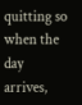quitting so when the day arrives,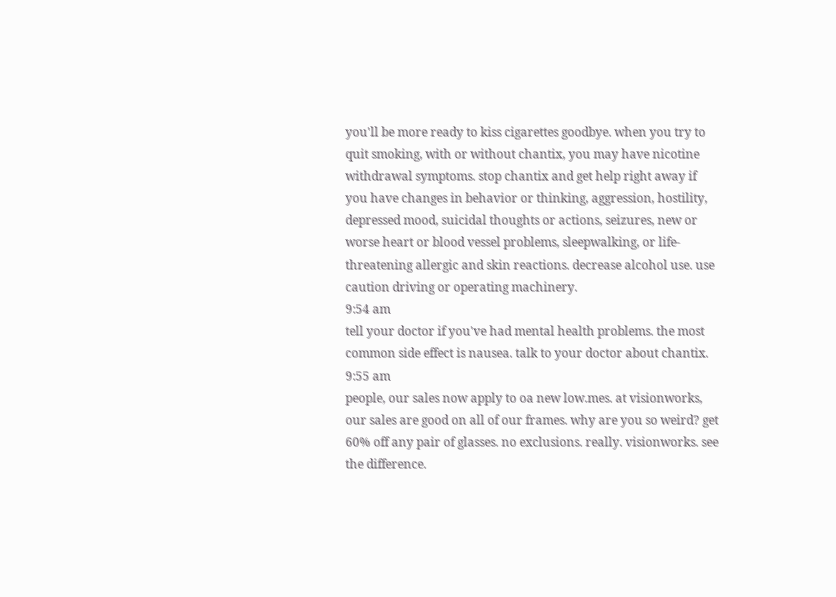you'll be more ready to kiss cigarettes goodbye. when you try to quit smoking, with or without chantix, you may have nicotine withdrawal symptoms. stop chantix and get help right away if you have changes in behavior or thinking, aggression, hostility, depressed mood, suicidal thoughts or actions, seizures, new or worse heart or blood vessel problems, sleepwalking, or life-threatening allergic and skin reactions. decrease alcohol use. use caution driving or operating machinery.
9:54 am
tell your doctor if you've had mental health problems. the most common side effect is nausea. talk to your doctor about chantix.
9:55 am
people, our sales now apply to oa new low.mes. at visionworks, our sales are good on all of our frames. why are you so weird? get 60% off any pair of glasses. no exclusions. really. visionworks. see the difference.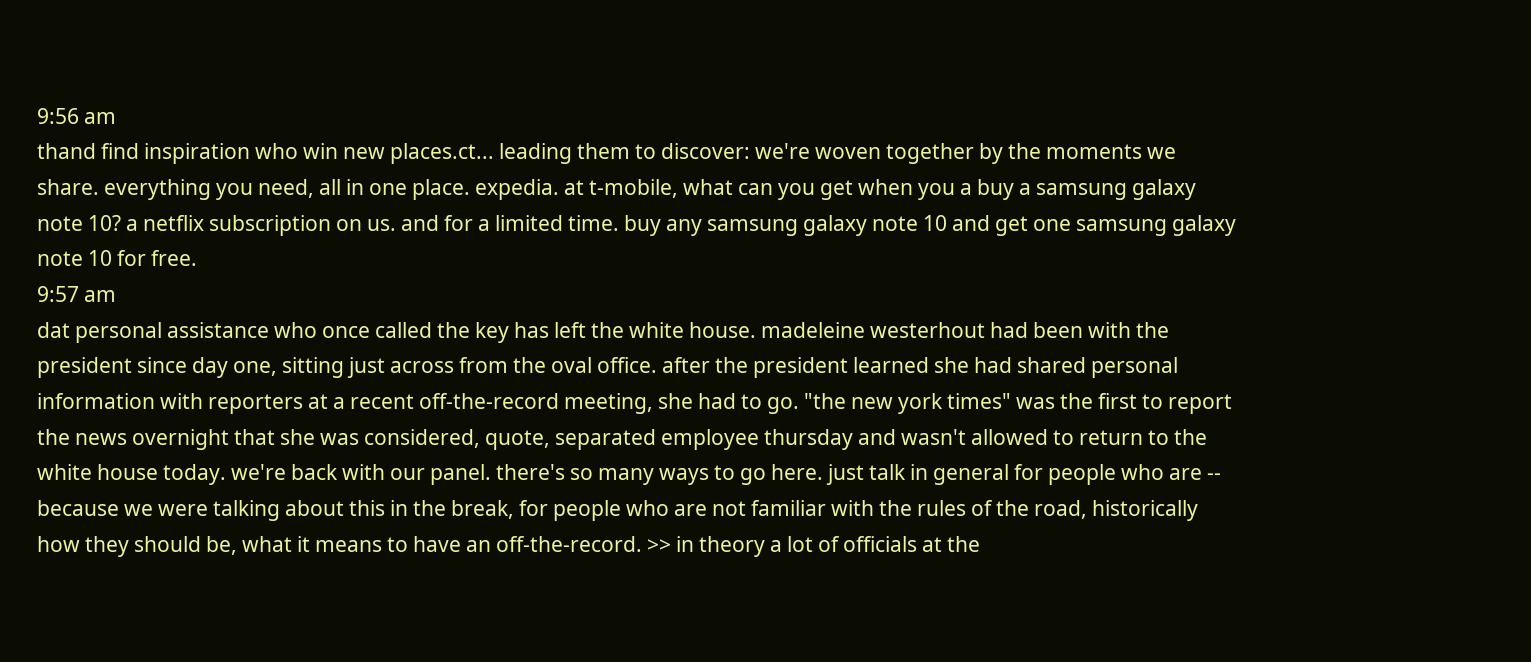9:56 am
thand find inspiration who win new places.ct... leading them to discover: we're woven together by the moments we share. everything you need, all in one place. expedia. at t-mobile, what can you get when you a buy a samsung galaxy note 10? a netflix subscription on us. and for a limited time. buy any samsung galaxy note 10 and get one samsung galaxy note 10 for free.
9:57 am
dat personal assistance who once called the key has left the white house. madeleine westerhout had been with the president since day one, sitting just across from the oval office. after the president learned she had shared personal information with reporters at a recent off-the-record meeting, she had to go. "the new york times" was the first to report the news overnight that she was considered, quote, separated employee thursday and wasn't allowed to return to the white house today. we're back with our panel. there's so many ways to go here. just talk in general for people who are -- because we were talking about this in the break, for people who are not familiar with the rules of the road, historically how they should be, what it means to have an off-the-record. >> in theory a lot of officials at the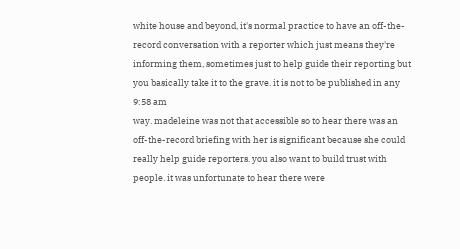white house and beyond, it's normal practice to have an off-the-record conversation with a reporter which just means they're informing them, sometimes just to help guide their reporting but you basically take it to the grave. it is not to be published in any
9:58 am
way. madeleine was not that accessible so to hear there was an off-the-record briefing with her is significant because she could really help guide reporters. you also want to build trust with people. it was unfortunate to hear there were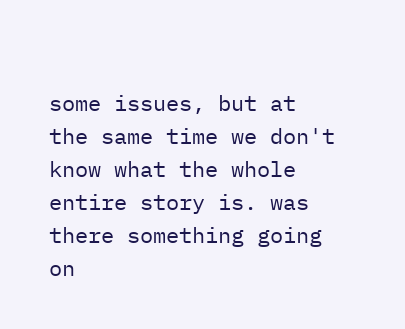some issues, but at the same time we don't know what the whole entire story is. was there something going on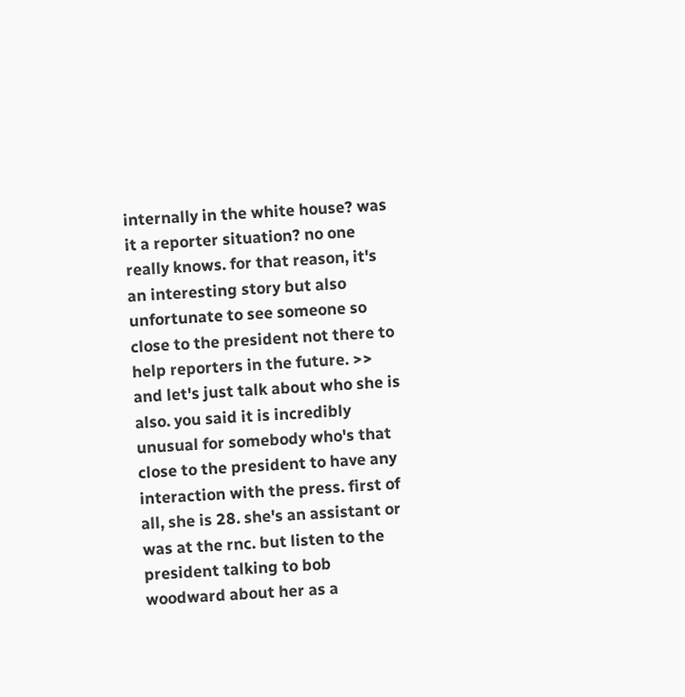internally in the white house? was it a reporter situation? no one really knows. for that reason, it's an interesting story but also unfortunate to see someone so close to the president not there to help reporters in the future. >> and let's just talk about who she is also. you said it is incredibly unusual for somebody who's that close to the president to have any interaction with the press. first of all, she is 28. she's an assistant or was at the rnc. but listen to the president talking to bob woodward about her as a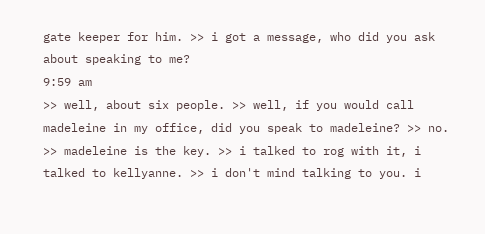gate keeper for him. >> i got a message, who did you ask about speaking to me?
9:59 am
>> well, about six people. >> well, if you would call madeleine in my office, did you speak to madeleine? >> no. >> madeleine is the key. >> i talked to rog with it, i talked to kellyanne. >> i don't mind talking to you. i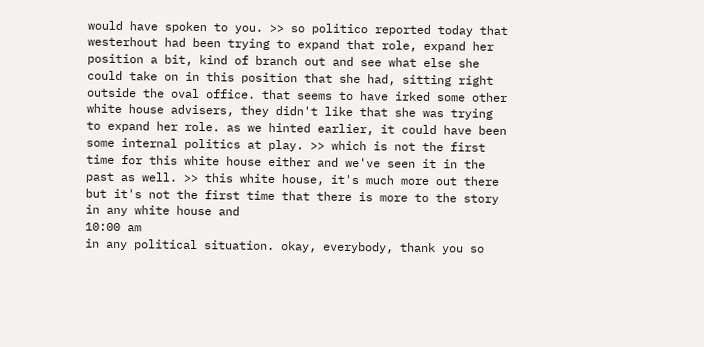would have spoken to you. >> so politico reported today that westerhout had been trying to expand that role, expand her position a bit, kind of branch out and see what else she could take on in this position that she had, sitting right outside the oval office. that seems to have irked some other white house advisers, they didn't like that she was trying to expand her role. as we hinted earlier, it could have been some internal politics at play. >> which is not the first time for this white house either and we've seen it in the past as well. >> this white house, it's much more out there but it's not the first time that there is more to the story in any white house and
10:00 am
in any political situation. okay, everybody, thank you so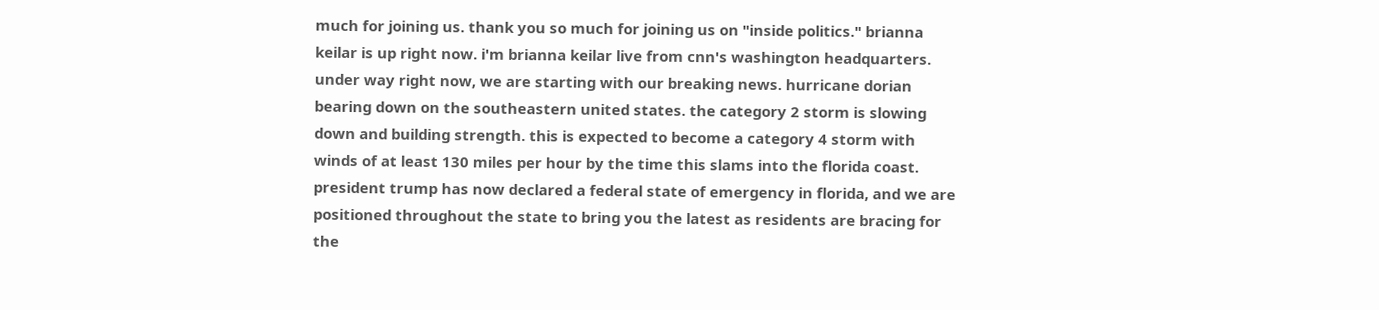much for joining us. thank you so much for joining us on "inside politics." brianna keilar is up right now. i'm brianna keilar live from cnn's washington headquarters. under way right now, we are starting with our breaking news. hurricane dorian bearing down on the southeastern united states. the category 2 storm is slowing down and building strength. this is expected to become a category 4 storm with winds of at least 130 miles per hour by the time this slams into the florida coast. president trump has now declared a federal state of emergency in florida, and we are positioned throughout the state to bring you the latest as residents are bracing for the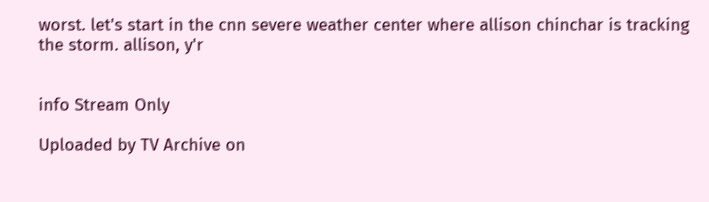worst. let's start in the cnn severe weather center where allison chinchar is tracking the storm. allison, y'r


info Stream Only

Uploaded by TV Archive on